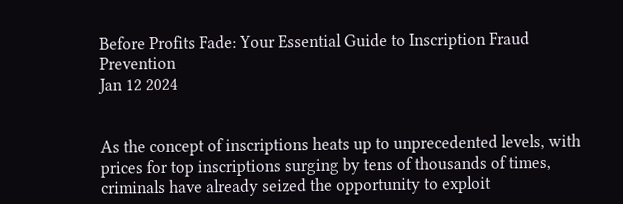Before Profits Fade: Your Essential Guide to Inscription Fraud Prevention
Jan 12 2024


As the concept of inscriptions heats up to unprecedented levels, with prices for top inscriptions surging by tens of thousands of times, criminals have already seized the opportunity to exploit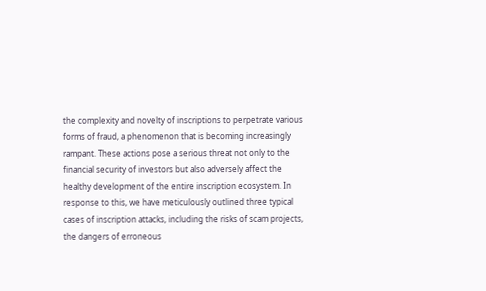the complexity and novelty of inscriptions to perpetrate various forms of fraud, a phenomenon that is becoming increasingly rampant. These actions pose a serious threat not only to the financial security of investors but also adversely affect the healthy development of the entire inscription ecosystem. In response to this, we have meticulously outlined three typical cases of inscription attacks, including the risks of scam projects, the dangers of erroneous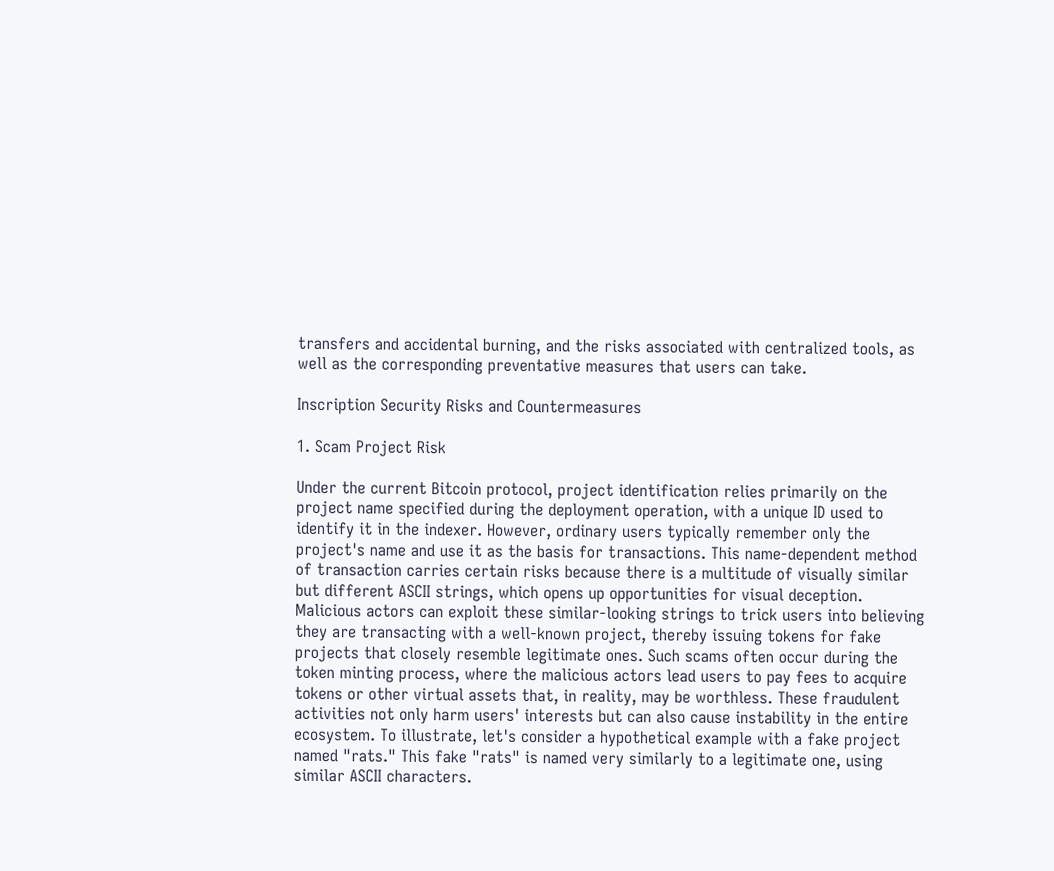transfers and accidental burning, and the risks associated with centralized tools, as well as the corresponding preventative measures that users can take.

Inscription Security Risks and Countermeasures

1. Scam Project Risk

Under the current Bitcoin protocol, project identification relies primarily on the project name specified during the deployment operation, with a unique ID used to identify it in the indexer. However, ordinary users typically remember only the project's name and use it as the basis for transactions. This name-dependent method of transaction carries certain risks because there is a multitude of visually similar but different ASCII strings, which opens up opportunities for visual deception. Malicious actors can exploit these similar-looking strings to trick users into believing they are transacting with a well-known project, thereby issuing tokens for fake projects that closely resemble legitimate ones. Such scams often occur during the token minting process, where the malicious actors lead users to pay fees to acquire tokens or other virtual assets that, in reality, may be worthless. These fraudulent activities not only harm users' interests but can also cause instability in the entire ecosystem. To illustrate, let's consider a hypothetical example with a fake project named "rats." This fake "rats" is named very similarly to a legitimate one, using similar ASCII characters.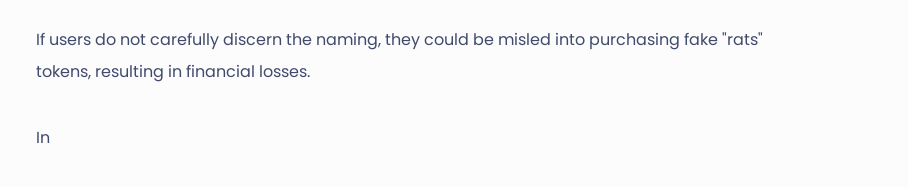If users do not carefully discern the naming, they could be misled into purchasing fake "rats" tokens, resulting in financial losses.

In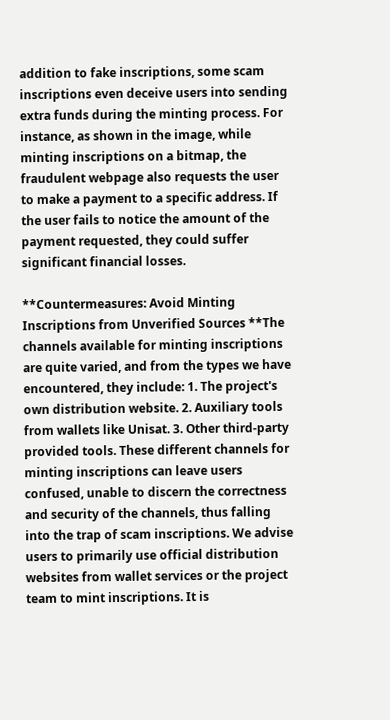addition to fake inscriptions, some scam inscriptions even deceive users into sending extra funds during the minting process. For instance, as shown in the image, while minting inscriptions on a bitmap, the fraudulent webpage also requests the user to make a payment to a specific address. If the user fails to notice the amount of the payment requested, they could suffer significant financial losses.

**Countermeasures: Avoid Minting Inscriptions from Unverified Sources **The channels available for minting inscriptions are quite varied, and from the types we have encountered, they include: 1. The project's own distribution website. 2. Auxiliary tools from wallets like Unisat. 3. Other third-party provided tools. These different channels for minting inscriptions can leave users confused, unable to discern the correctness and security of the channels, thus falling into the trap of scam inscriptions. We advise users to primarily use official distribution websites from wallet services or the project team to mint inscriptions. It is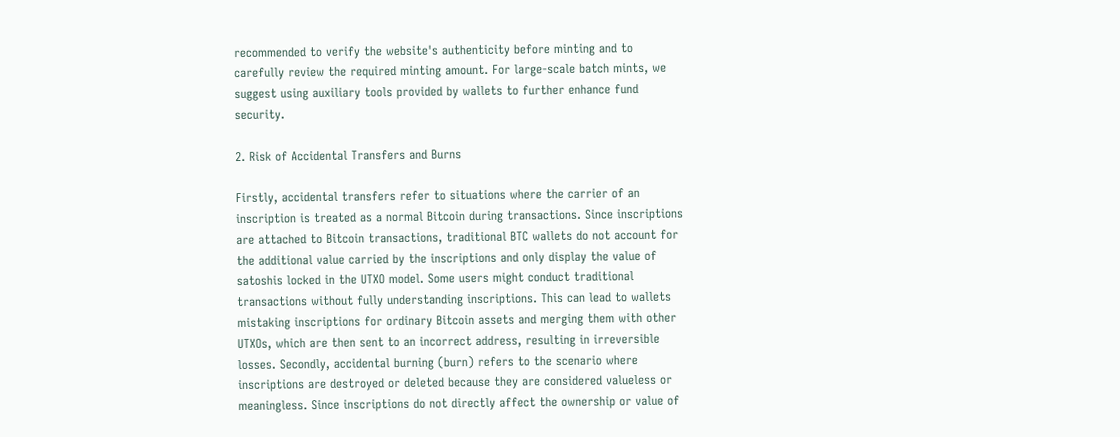recommended to verify the website's authenticity before minting and to carefully review the required minting amount. For large-scale batch mints, we suggest using auxiliary tools provided by wallets to further enhance fund security.

2. Risk of Accidental Transfers and Burns

Firstly, accidental transfers refer to situations where the carrier of an inscription is treated as a normal Bitcoin during transactions. Since inscriptions are attached to Bitcoin transactions, traditional BTC wallets do not account for the additional value carried by the inscriptions and only display the value of satoshis locked in the UTXO model. Some users might conduct traditional transactions without fully understanding inscriptions. This can lead to wallets mistaking inscriptions for ordinary Bitcoin assets and merging them with other UTXOs, which are then sent to an incorrect address, resulting in irreversible losses. Secondly, accidental burning (burn) refers to the scenario where inscriptions are destroyed or deleted because they are considered valueless or meaningless. Since inscriptions do not directly affect the ownership or value of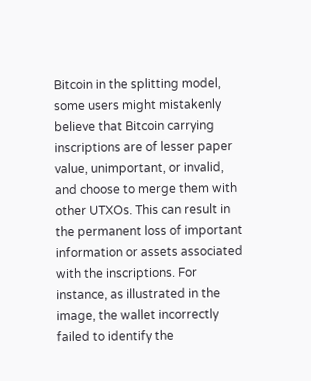Bitcoin in the splitting model, some users might mistakenly believe that Bitcoin carrying inscriptions are of lesser paper value, unimportant, or invalid, and choose to merge them with other UTXOs. This can result in the permanent loss of important information or assets associated with the inscriptions. For instance, as illustrated in the image, the wallet incorrectly failed to identify the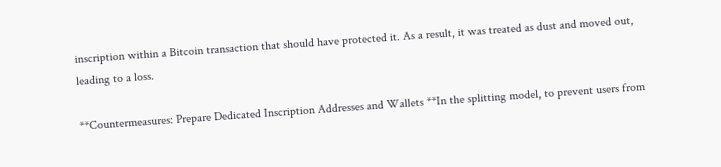inscription within a Bitcoin transaction that should have protected it. As a result, it was treated as dust and moved out, leading to a loss.

**Countermeasures: Prepare Dedicated Inscription Addresses and Wallets **In the splitting model, to prevent users from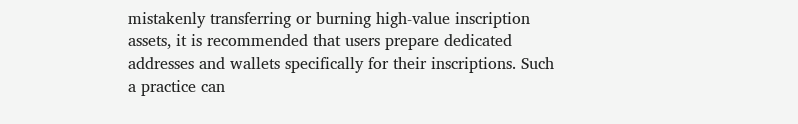mistakenly transferring or burning high-value inscription assets, it is recommended that users prepare dedicated addresses and wallets specifically for their inscriptions. Such a practice can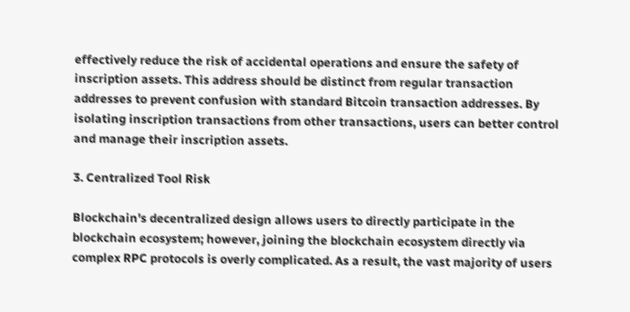effectively reduce the risk of accidental operations and ensure the safety of inscription assets. This address should be distinct from regular transaction addresses to prevent confusion with standard Bitcoin transaction addresses. By isolating inscription transactions from other transactions, users can better control and manage their inscription assets.

3. Centralized Tool Risk

Blockchain's decentralized design allows users to directly participate in the blockchain ecosystem; however, joining the blockchain ecosystem directly via complex RPC protocols is overly complicated. As a result, the vast majority of users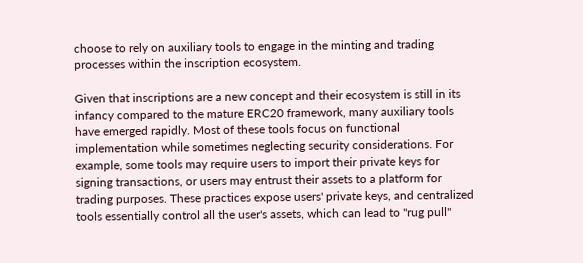choose to rely on auxiliary tools to engage in the minting and trading processes within the inscription ecosystem.

Given that inscriptions are a new concept and their ecosystem is still in its infancy compared to the mature ERC20 framework, many auxiliary tools have emerged rapidly. Most of these tools focus on functional implementation while sometimes neglecting security considerations. For example, some tools may require users to import their private keys for signing transactions, or users may entrust their assets to a platform for trading purposes. These practices expose users' private keys, and centralized tools essentially control all the user's assets, which can lead to "rug pull"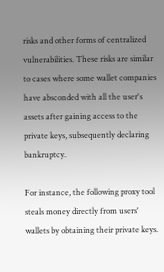risks and other forms of centralized vulnerabilities. These risks are similar to cases where some wallet companies have absconded with all the user's assets after gaining access to the private keys, subsequently declaring bankruptcy.

For instance, the following proxy tool steals money directly from users' wallets by obtaining their private keys.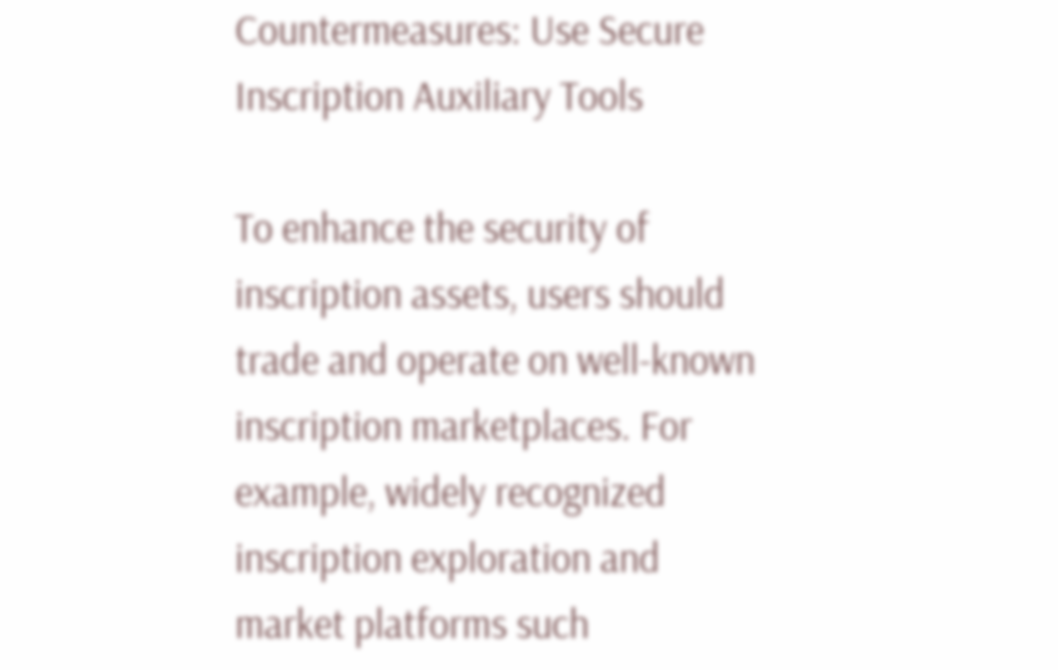Countermeasures: Use Secure Inscription Auxiliary Tools

To enhance the security of inscription assets, users should trade and operate on well-known inscription marketplaces. For example, widely recognized inscription exploration and market platforms such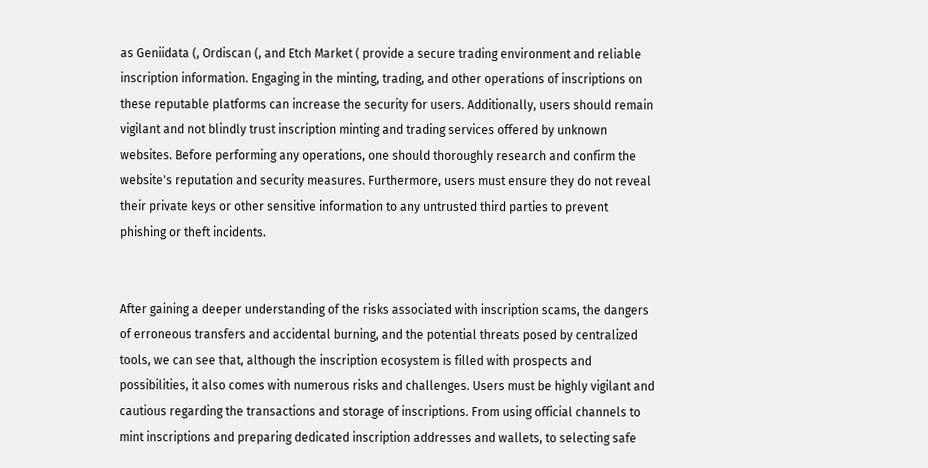as Geniidata (, Ordiscan (, and Etch Market ( provide a secure trading environment and reliable inscription information. Engaging in the minting, trading, and other operations of inscriptions on these reputable platforms can increase the security for users. Additionally, users should remain vigilant and not blindly trust inscription minting and trading services offered by unknown websites. Before performing any operations, one should thoroughly research and confirm the website's reputation and security measures. Furthermore, users must ensure they do not reveal their private keys or other sensitive information to any untrusted third parties to prevent phishing or theft incidents.


After gaining a deeper understanding of the risks associated with inscription scams, the dangers of erroneous transfers and accidental burning, and the potential threats posed by centralized tools, we can see that, although the inscription ecosystem is filled with prospects and possibilities, it also comes with numerous risks and challenges. Users must be highly vigilant and cautious regarding the transactions and storage of inscriptions. From using official channels to mint inscriptions and preparing dedicated inscription addresses and wallets, to selecting safe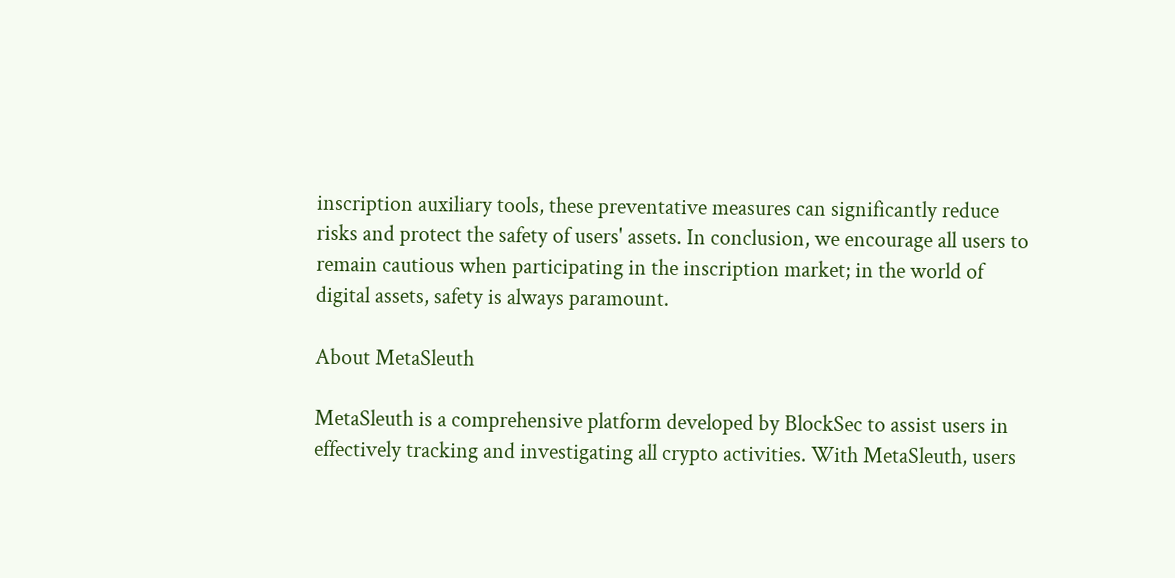inscription auxiliary tools, these preventative measures can significantly reduce risks and protect the safety of users' assets. In conclusion, we encourage all users to remain cautious when participating in the inscription market; in the world of digital assets, safety is always paramount.

About MetaSleuth

MetaSleuth is a comprehensive platform developed by BlockSec to assist users in effectively tracking and investigating all crypto activities. With MetaSleuth, users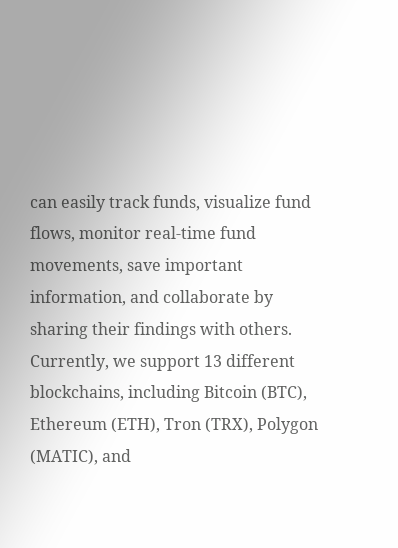can easily track funds, visualize fund flows, monitor real-time fund movements, save important information, and collaborate by sharing their findings with others. Currently, we support 13 different blockchains, including Bitcoin (BTC), Ethereum (ETH), Tron (TRX), Polygon (MATIC), and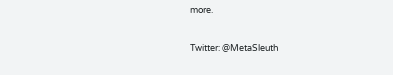more.


Twitter: @MetaSleuth